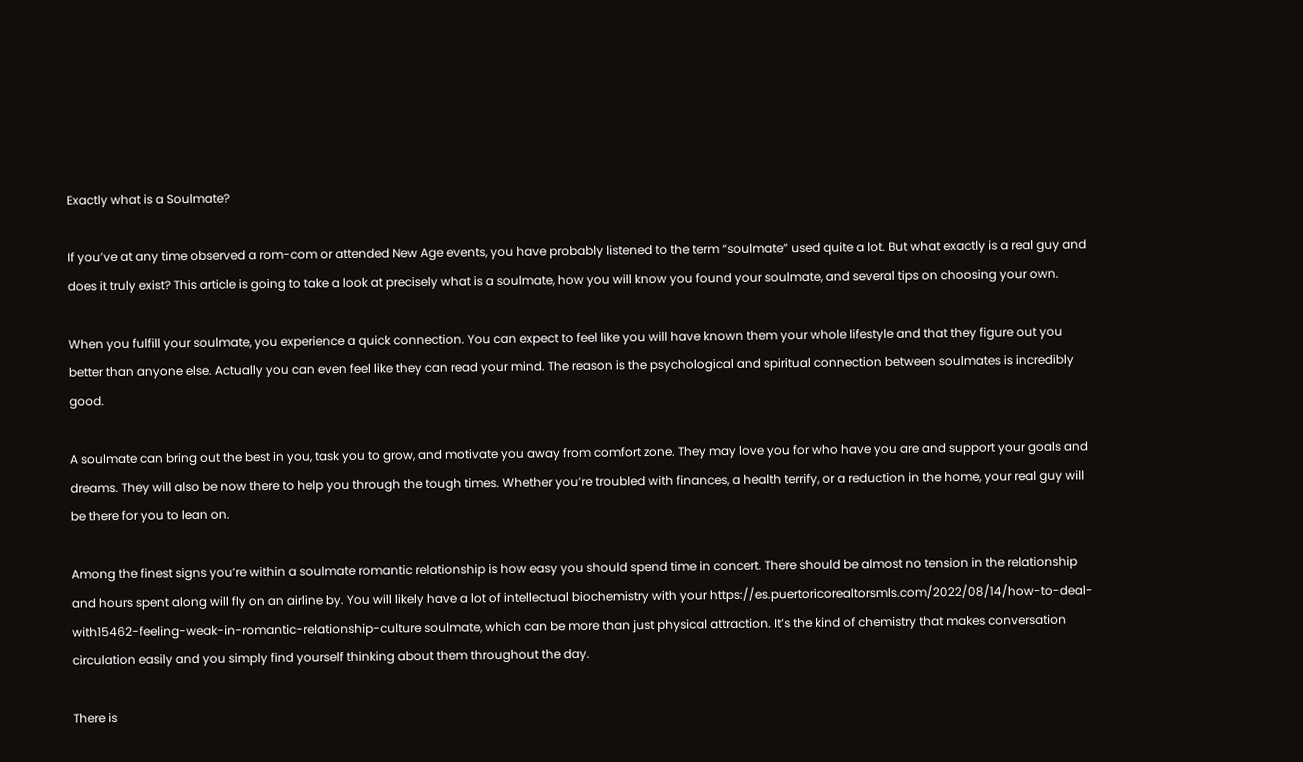Exactly what is a Soulmate?

If you’ve at any time observed a rom-com or attended New Age events, you have probably listened to the term “soulmate” used quite a lot. But what exactly is a real guy and does it truly exist? This article is going to take a look at precisely what is a soulmate, how you will know you found your soulmate, and several tips on choosing your own.

When you fulfill your soulmate, you experience a quick connection. You can expect to feel like you will have known them your whole lifestyle and that they figure out you better than anyone else. Actually you can even feel like they can read your mind. The reason is the psychological and spiritual connection between soulmates is incredibly good.

A soulmate can bring out the best in you, task you to grow, and motivate you away from comfort zone. They may love you for who have you are and support your goals and dreams. They will also be now there to help you through the tough times. Whether you’re troubled with finances, a health terrify, or a reduction in the home, your real guy will be there for you to lean on.

Among the finest signs you’re within a soulmate romantic relationship is how easy you should spend time in concert. There should be almost no tension in the relationship and hours spent along will fly on an airline by. You will likely have a lot of intellectual biochemistry with your https://es.puertoricorealtorsmls.com/2022/08/14/how-to-deal-with15462-feeling-weak-in-romantic-relationship-culture soulmate, which can be more than just physical attraction. It’s the kind of chemistry that makes conversation circulation easily and you simply find yourself thinking about them throughout the day.

There is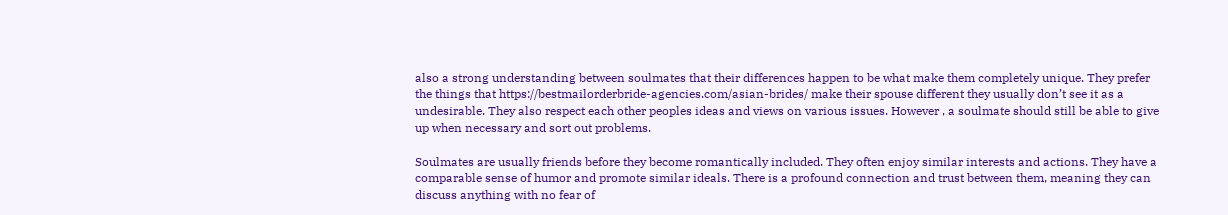also a strong understanding between soulmates that their differences happen to be what make them completely unique. They prefer the things that https://bestmailorderbride-agencies.com/asian-brides/ make their spouse different they usually don’t see it as a undesirable. They also respect each other peoples ideas and views on various issues. However , a soulmate should still be able to give up when necessary and sort out problems.

Soulmates are usually friends before they become romantically included. They often enjoy similar interests and actions. They have a comparable sense of humor and promote similar ideals. There is a profound connection and trust between them, meaning they can discuss anything with no fear of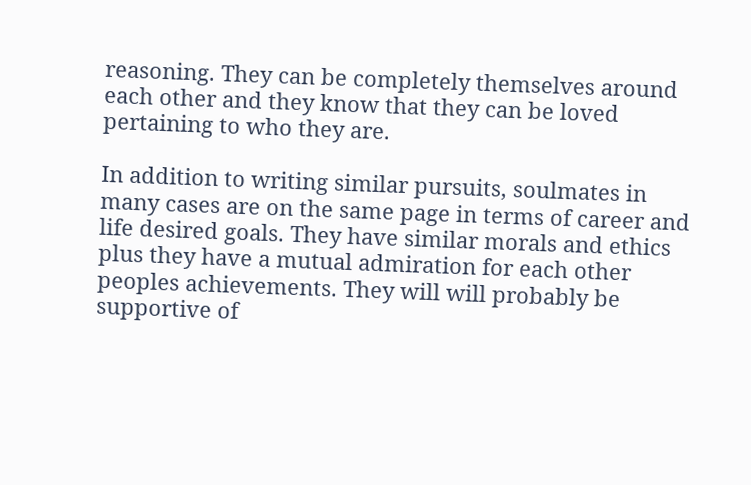reasoning. They can be completely themselves around each other and they know that they can be loved pertaining to who they are.

In addition to writing similar pursuits, soulmates in many cases are on the same page in terms of career and life desired goals. They have similar morals and ethics plus they have a mutual admiration for each other peoples achievements. They will will probably be supportive of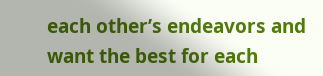each other’s endeavors and want the best for each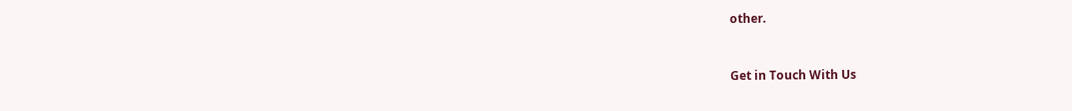other.


Get in Touch With Us